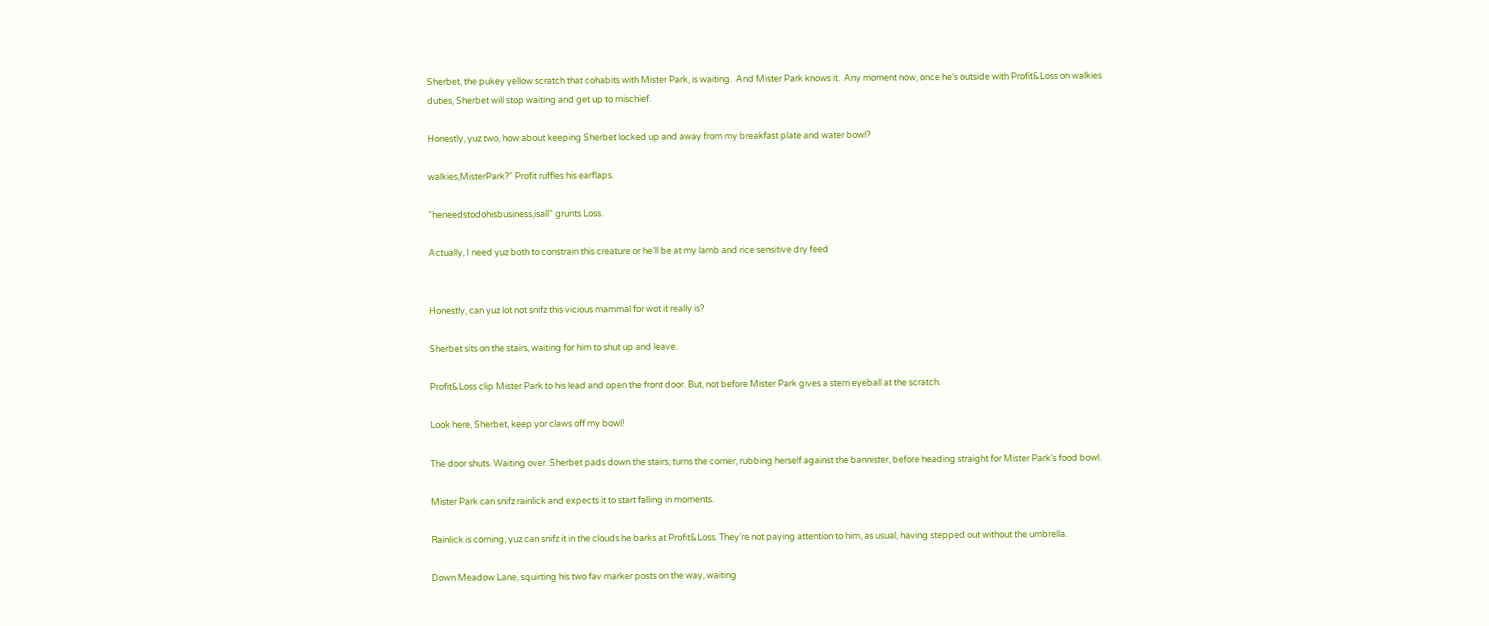Sherbet, the pukey yellow scratch that cohabits with Mister Park, is waiting.  And Mister Park knows it.  Any moment now, once he’s outside with Profit&Loss on walkies duties, Sherbet will stop waiting and get up to mischief.

Honestly, yuz two, how about keeping Sherbet locked up and away from my breakfast plate and water bowl?

walkies,MisterPark?” Profit ruffles his earflaps.

“heneedstodohisbusiness,isall” grunts Loss.

Actually, I need yuz both to constrain this creature or he’ll be at my lamb and rice sensitive dry feed


Honestly, can yuz lot not snifz this vicious mammal for wot it really is?

Sherbet sits on the stairs, waiting for him to shut up and leave.

Profit&Loss clip Mister Park to his lead and open the front door. But, not before Mister Park gives a stern eyeball at the scratch.

Look here, Sherbet, keep yor claws off my bowl!

The door shuts. Waiting over. Sherbet pads down the stairs, turns the corner, rubbing herself against the bannister, before heading straight for Mister Park’s food bowl.

Mister Park can snifz rainlick and expects it to start falling in moments.

Rainlick is coming, yuz can snifz it in the clouds he barks at Profit&Loss. They’re not paying attention to him, as usual, having stepped out without the umbrella.

Down Meadow Lane, squirting his two fav marker posts on the way, waiting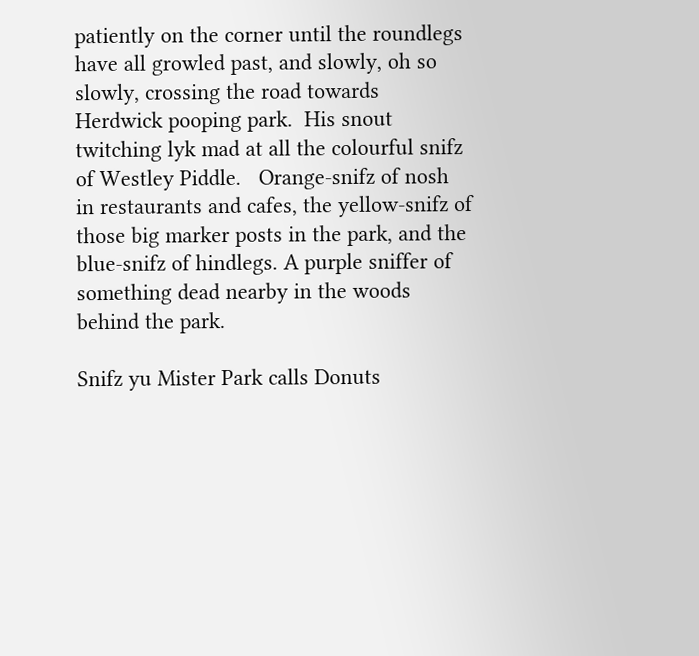patiently on the corner until the roundlegs have all growled past, and slowly, oh so slowly, crossing the road towards Herdwick pooping park.  His snout twitching lyk mad at all the colourful snifz of Westley Piddle.   Orange-snifz of nosh in restaurants and cafes, the yellow-snifz of those big marker posts in the park, and the blue-snifz of hindlegs. A purple sniffer of something dead nearby in the woods behind the park.

Snifz yu Mister Park calls Donuts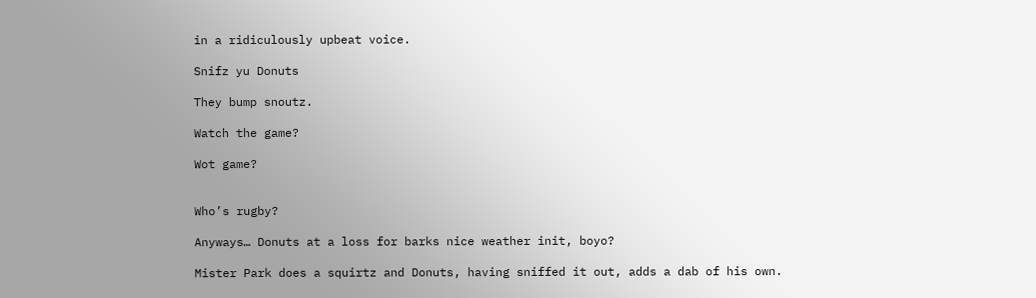in a ridiculously upbeat voice.

Snifz yu Donuts

They bump snoutz.

Watch the game?

Wot game?


Who’s rugby?

Anyways… Donuts at a loss for barks nice weather init, boyo?

Mister Park does a squirtz and Donuts, having sniffed it out, adds a dab of his own.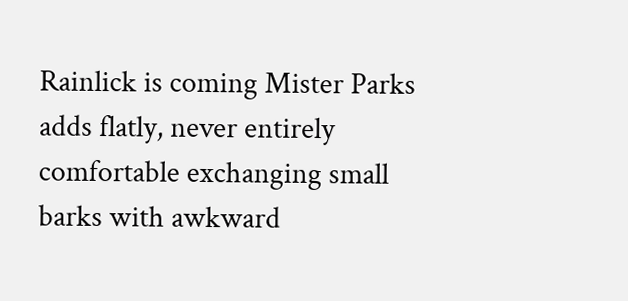Rainlick is coming Mister Parks adds flatly, never entirely comfortable exchanging small barks with awkward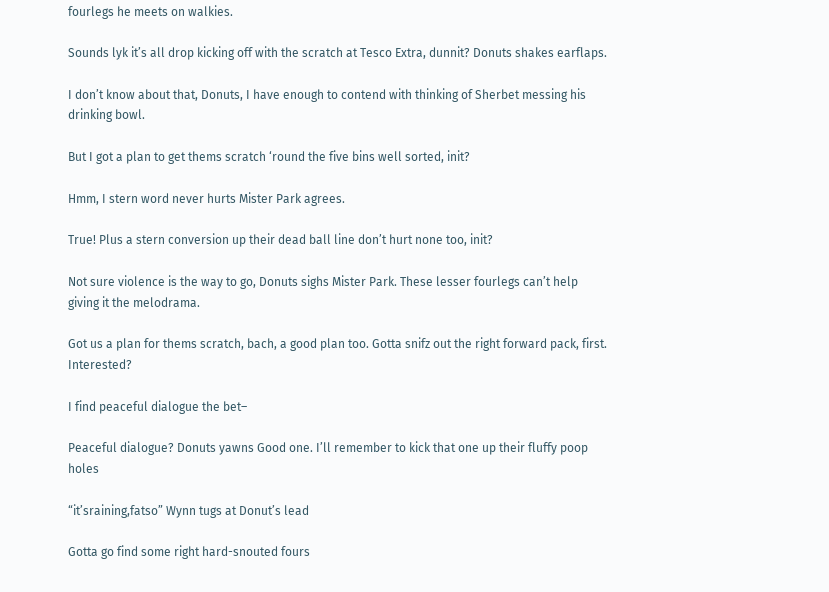fourlegs he meets on walkies.

Sounds lyk it’s all drop kicking off with the scratch at Tesco Extra, dunnit? Donuts shakes earflaps.

I don’t know about that, Donuts, I have enough to contend with thinking of Sherbet messing his drinking bowl.

But I got a plan to get thems scratch ‘round the five bins well sorted, init?

Hmm, I stern word never hurts Mister Park agrees.

True! Plus a stern conversion up their dead ball line don’t hurt none too, init?

Not sure violence is the way to go, Donuts sighs Mister Park. These lesser fourlegs can’t help giving it the melodrama.

Got us a plan for thems scratch, bach, a good plan too. Gotta snifz out the right forward pack, first. Interested?

I find peaceful dialogue the bet–

Peaceful dialogue? Donuts yawns Good one. I’ll remember to kick that one up their fluffy poop holes

“it’sraining,fatso” Wynn tugs at Donut’s lead

Gotta go find some right hard-snouted fours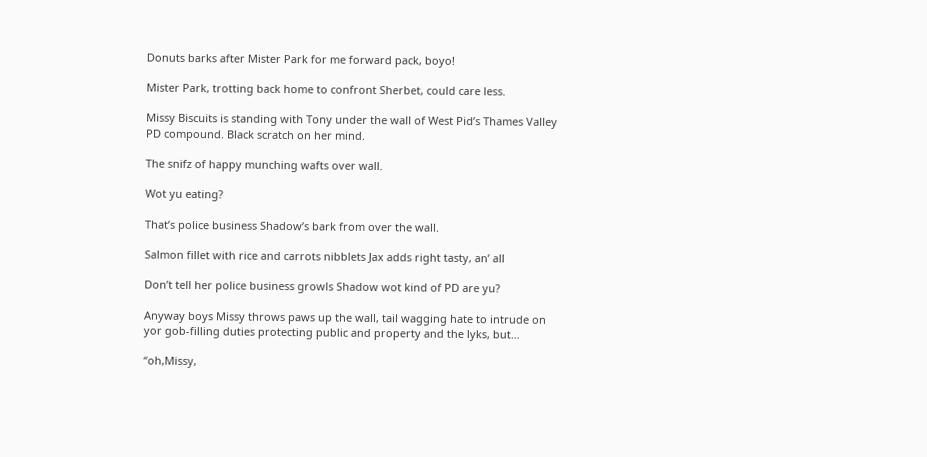Donuts barks after Mister Park for me forward pack, boyo!

Mister Park, trotting back home to confront Sherbet, could care less.

Missy Biscuits is standing with Tony under the wall of West Pid’s Thames Valley PD compound. Black scratch on her mind.

The snifz of happy munching wafts over wall.

Wot yu eating?

That’s police business Shadow’s bark from over the wall.

Salmon fillet with rice and carrots nibblets Jax adds right tasty, an’ all

Don’t tell her police business growls Shadow wot kind of PD are yu?

Anyway boys Missy throws paws up the wall, tail wagging hate to intrude on yor gob-filling duties protecting public and property and the lyks, but…

“oh,Missy,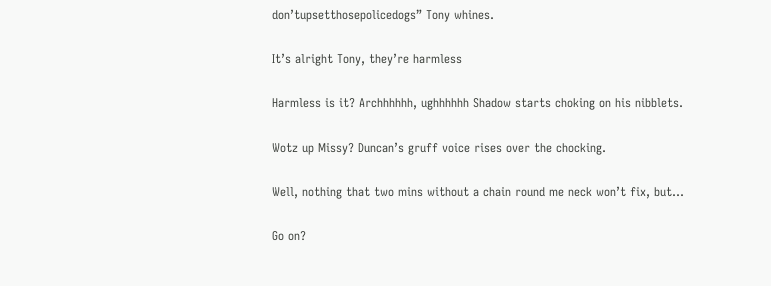don’tupsetthosepolicedogs” Tony whines.

It’s alright Tony, they’re harmless

Harmless is it? Archhhhhh, ughhhhhh Shadow starts choking on his nibblets.

Wotz up Missy? Duncan’s gruff voice rises over the chocking.

Well, nothing that two mins without a chain round me neck won’t fix, but…

Go on?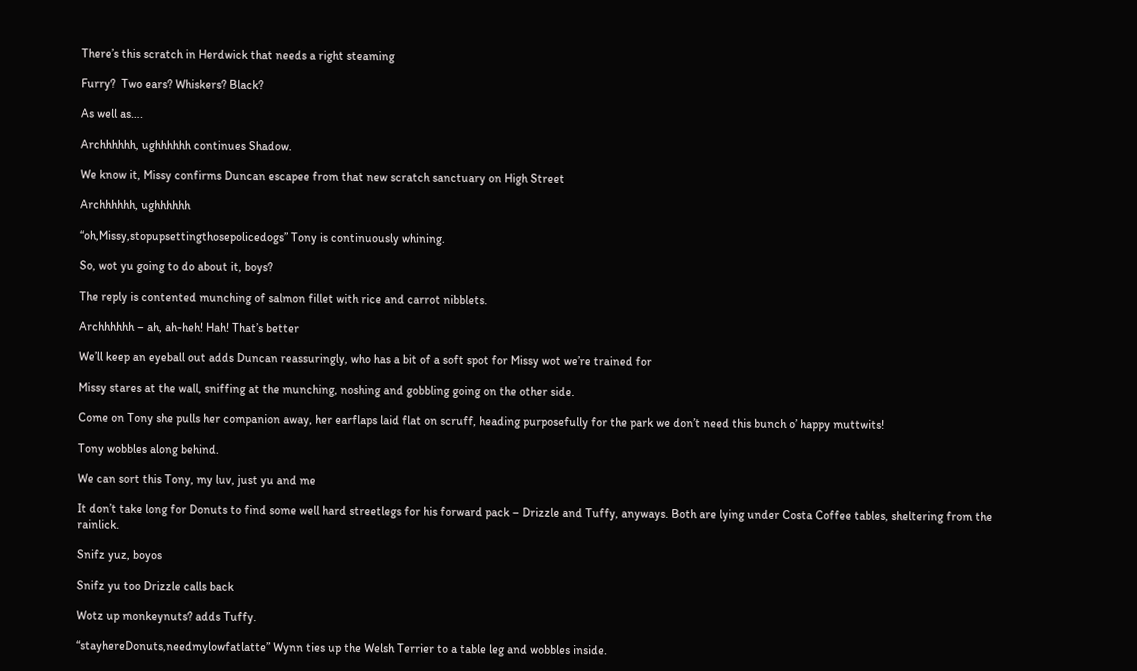There’s this scratch in Herdwick that needs a right steaming

Furry?  Two ears? Whiskers? Black?

As well as….

Archhhhhh, ughhhhhh continues Shadow.

We know it, Missy confirms Duncan escapee from that new scratch sanctuary on High Street

Archhhhhh, ughhhhhh

“oh,Missy,stopupsettingthosepolicedogs” Tony is continuously whining.

So, wot yu going to do about it, boys?

The reply is contented munching of salmon fillet with rice and carrot nibblets.

Archhhhhh – ah, ah-heh! Hah! That’s better

We’ll keep an eyeball out adds Duncan reassuringly, who has a bit of a soft spot for Missy wot we’re trained for

Missy stares at the wall, sniffing at the munching, noshing and gobbling going on the other side.

Come on Tony she pulls her companion away, her earflaps laid flat on scruff, heading purposefully for the park we don’t need this bunch o’ happy muttwits!

Tony wobbles along behind.

We can sort this Tony, my luv, just yu and me

It don’t take long for Donuts to find some well hard streetlegs for his forward pack – Drizzle and Tuffy, anyways. Both are lying under Costa Coffee tables, sheltering from the rainlick.

Snifz yuz, boyos

Snifz yu too Drizzle calls back

Wotz up monkeynuts? adds Tuffy.

“stayhereDonuts,needmylowfatlatte” Wynn ties up the Welsh Terrier to a table leg and wobbles inside.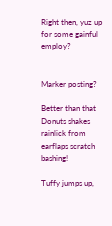Right then, yuz up for some gainful employ?


Marker posting?

Better than that Donuts shakes rainlick from earflaps scratch bashing!

Tuffy jumps up,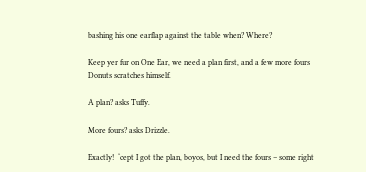bashing his one earflap against the table when? Where?

Keep yer fur on One Ear, we need a plan first, and a few more fours Donuts scratches himself.

A plan? asks Tuffy.

More fours? asks Drizzle.

Exactly!  ‘cept I got the plan, boyos, but I need the fours – some right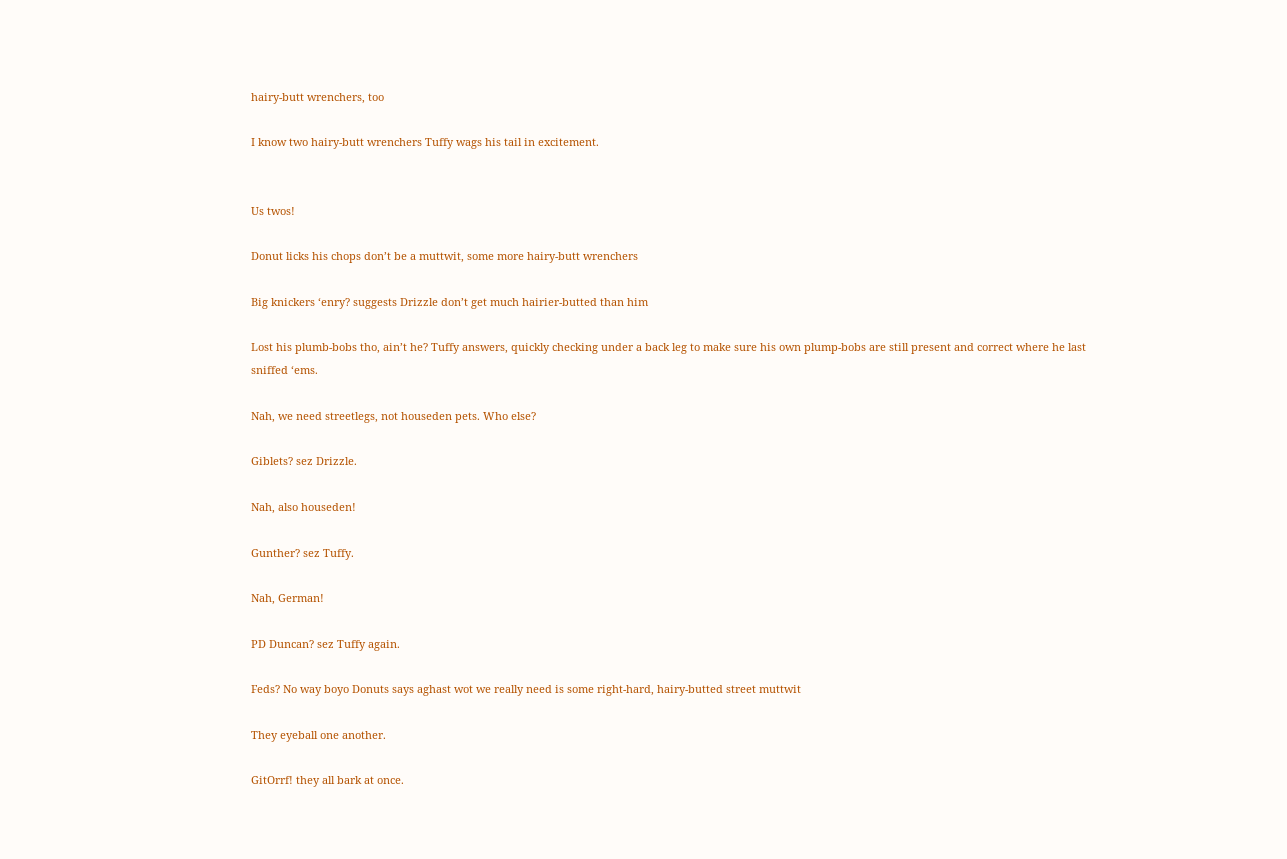hairy-butt wrenchers, too

I know two hairy-butt wrenchers Tuffy wags his tail in excitement.


Us twos!

Donut licks his chops don’t be a muttwit, some more hairy-butt wrenchers

Big knickers ‘enry? suggests Drizzle don’t get much hairier-butted than him

Lost his plumb-bobs tho, ain’t he? Tuffy answers, quickly checking under a back leg to make sure his own plump-bobs are still present and correct where he last sniffed ‘ems.

Nah, we need streetlegs, not houseden pets. Who else?

Giblets? sez Drizzle.

Nah, also houseden!

Gunther? sez Tuffy.

Nah, German!

PD Duncan? sez Tuffy again.

Feds? No way boyo Donuts says aghast wot we really need is some right-hard, hairy-butted street muttwit

They eyeball one another.

GitOrrf! they all bark at once.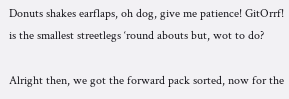Donuts shakes earflaps, oh dog, give me patience! GitOrrf! is the smallest streetlegs ‘round abouts but, wot to do?

Alright then, we got the forward pack sorted, now for the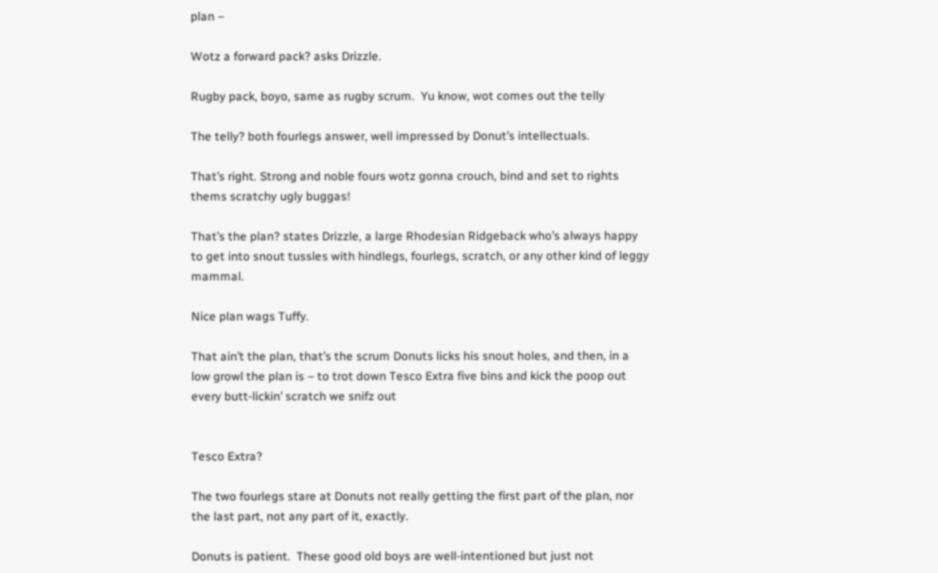plan –

Wotz a forward pack? asks Drizzle.

Rugby pack, boyo, same as rugby scrum.  Yu know, wot comes out the telly

The telly? both fourlegs answer, well impressed by Donut’s intellectuals.

That’s right. Strong and noble fours wotz gonna crouch, bind and set to rights thems scratchy ugly buggas!

That’s the plan? states Drizzle, a large Rhodesian Ridgeback who’s always happy to get into snout tussles with hindlegs, fourlegs, scratch, or any other kind of leggy mammal.

Nice plan wags Tuffy.

That ain’t the plan, that’s the scrum Donuts licks his snout holes, and then, in a low growl the plan is – to trot down Tesco Extra five bins and kick the poop out every butt-lickin’ scratch we snifz out


Tesco Extra?

The two fourlegs stare at Donuts not really getting the first part of the plan, nor the last part, not any part of it, exactly.

Donuts is patient.  These good old boys are well-intentioned but just not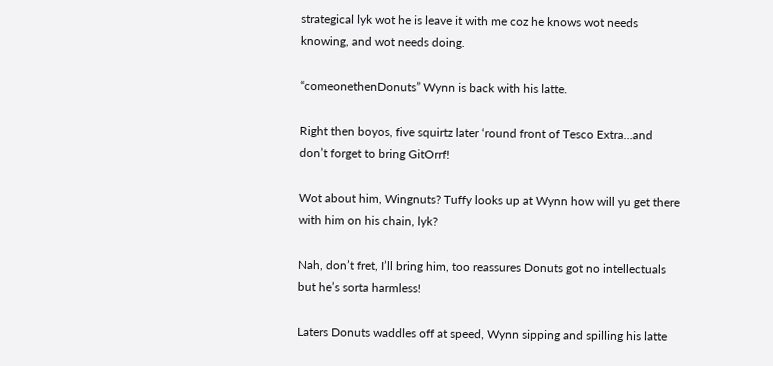strategical lyk wot he is leave it with me coz he knows wot needs knowing, and wot needs doing.

“comeonethenDonuts” Wynn is back with his latte.

Right then boyos, five squirtz later ‘round front of Tesco Extra…and don’t forget to bring GitOrrf!

Wot about him, Wingnuts? Tuffy looks up at Wynn how will yu get there with him on his chain, lyk?

Nah, don’t fret, I’ll bring him, too reassures Donuts got no intellectuals but he’s sorta harmless!

Laters Donuts waddles off at speed, Wynn sipping and spilling his latte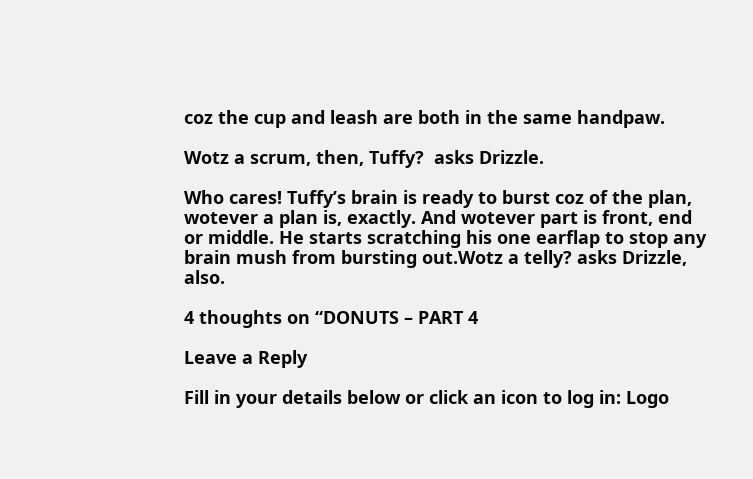coz the cup and leash are both in the same handpaw.

Wotz a scrum, then, Tuffy?  asks Drizzle.

Who cares! Tuffy’s brain is ready to burst coz of the plan, wotever a plan is, exactly. And wotever part is front, end or middle. He starts scratching his one earflap to stop any brain mush from bursting out.Wotz a telly? asks Drizzle, also.

4 thoughts on “DONUTS – PART 4

Leave a Reply

Fill in your details below or click an icon to log in: Logo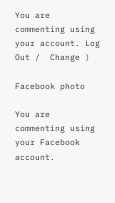You are commenting using your account. Log Out /  Change )

Facebook photo

You are commenting using your Facebook account.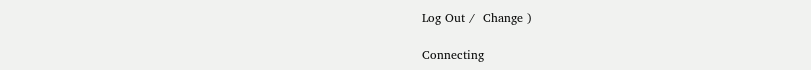Log Out /  Change )

Connecting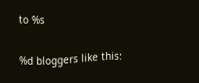to %s

%d bloggers like this: